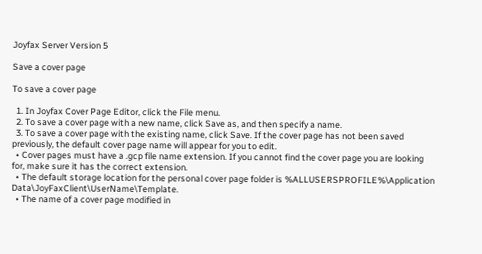Joyfax Server Version 5

Save a cover page

To save a cover page

  1. In Joyfax Cover Page Editor, click the File menu.
  2. To save a cover page with a new name, click Save as, and then specify a name.
  3. To save a cover page with the existing name, click Save. If the cover page has not been saved previously, the default cover page name will appear for you to edit.
  • Cover pages must have a .gcp file name extension. If you cannot find the cover page you are looking for, make sure it has the correct extension.
  • The default storage location for the personal cover page folder is %ALLUSERSPROFILE%\Application Data\JoyFaxClient\UserName\Template.
  • The name of a cover page modified in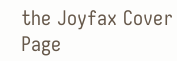the Joyfax Cover Page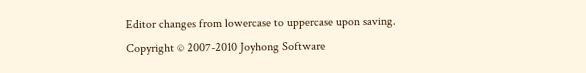Editor changes from lowercase to uppercase upon saving.
Copyright © 2007-2010 Joyhong Software